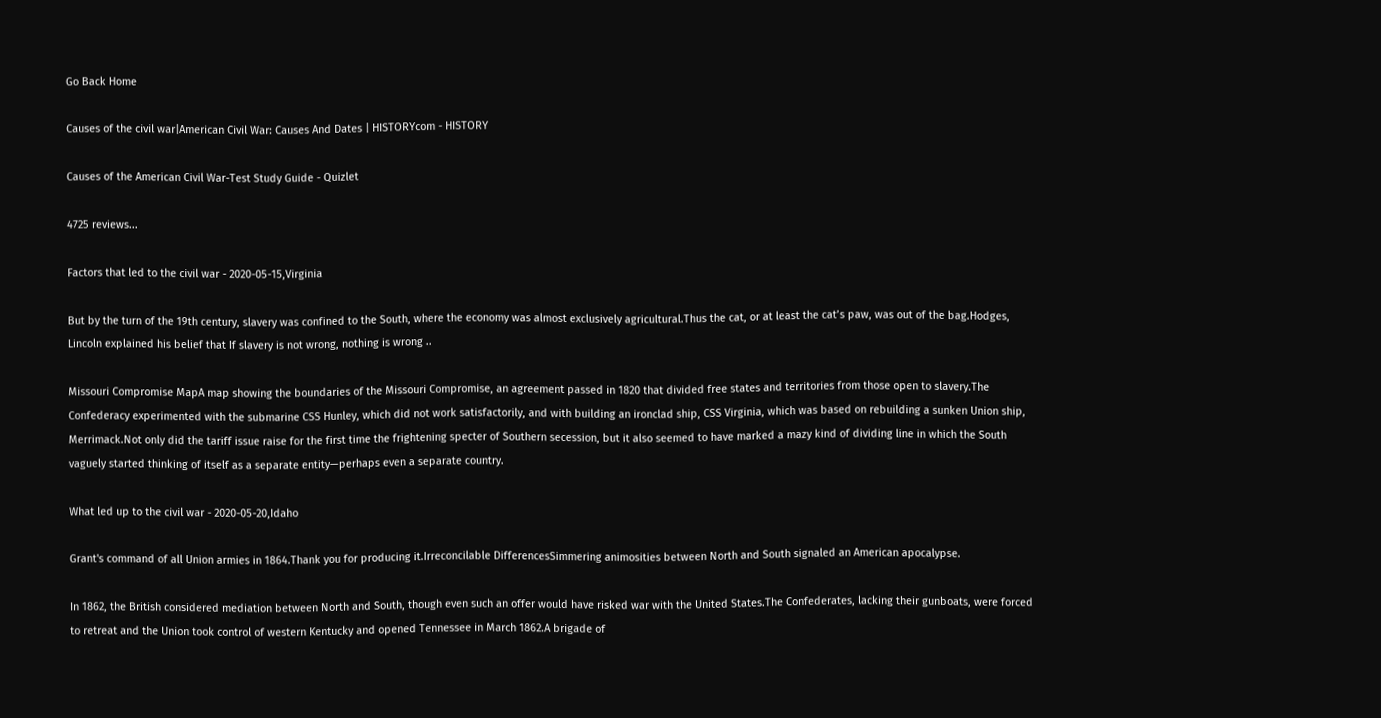Go Back Home

Causes of the civil war|American Civil War: Causes And Dates | HISTORYcom - HISTORY

Causes of the American Civil War-Test Study Guide - Quizlet

4725 reviews...

Factors that led to the civil war - 2020-05-15,Virginia

But by the turn of the 19th century, slavery was confined to the South, where the economy was almost exclusively agricultural.Thus the cat, or at least the cat’s paw, was out of the bag.Hodges, Lincoln explained his belief that If slavery is not wrong, nothing is wrong ..

Missouri Compromise MapA map showing the boundaries of the Missouri Compromise, an agreement passed in 1820 that divided free states and territories from those open to slavery.The Confederacy experimented with the submarine CSS Hunley, which did not work satisfactorily, and with building an ironclad ship, CSS Virginia, which was based on rebuilding a sunken Union ship, Merrimack.Not only did the tariff issue raise for the first time the frightening specter of Southern secession, but it also seemed to have marked a mazy kind of dividing line in which the South vaguely started thinking of itself as a separate entity—perhaps even a separate country.

What led up to the civil war - 2020-05-20,Idaho

Grant's command of all Union armies in 1864.Thank you for producing it.Irreconcilable DifferencesSimmering animosities between North and South signaled an American apocalypse.

In 1862, the British considered mediation between North and South, though even such an offer would have risked war with the United States.The Confederates, lacking their gunboats, were forced to retreat and the Union took control of western Kentucky and opened Tennessee in March 1862.A brigade of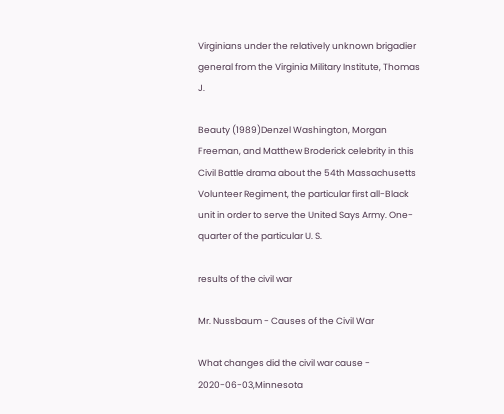Virginians under the relatively unknown brigadier general from the Virginia Military Institute, Thomas J.

Beauty (1989)Denzel Washington, Morgan Freeman, and Matthew Broderick celebrity in this Civil Battle drama about the 54th Massachusetts Volunteer Regiment, the particular first all-Black unit in order to serve the United Says Army. One-quarter of the particular U. S.

results of the civil war

Mr. Nussbaum - Causes of the Civil War

What changes did the civil war cause - 2020-06-03,Minnesota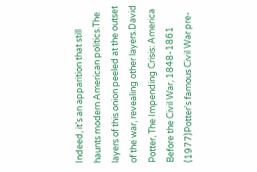Indeed, it’s an apparition that still haunts modern American politics.The layers of this onion peeled at the outset of the war, revealing other layers.David Potter, The Impending Crisis: America Before the Civil War, 1848-1861 (1977)Potter's famous Civil War pre-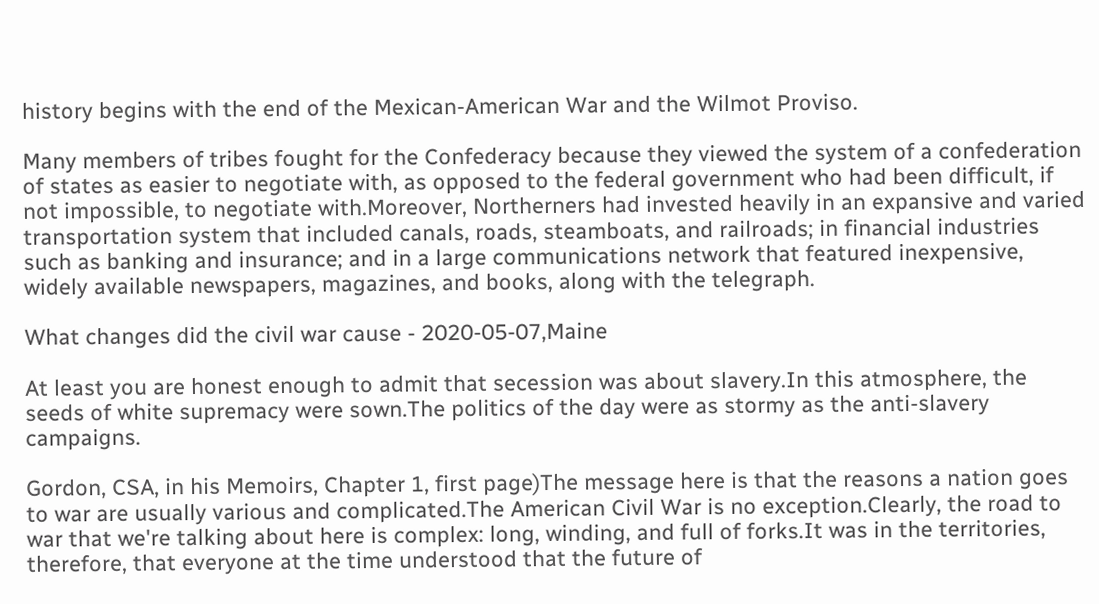history begins with the end of the Mexican-American War and the Wilmot Proviso.

Many members of tribes fought for the Confederacy because they viewed the system of a confederation of states as easier to negotiate with, as opposed to the federal government who had been difficult, if not impossible, to negotiate with.Moreover, Northerners had invested heavily in an expansive and varied transportation system that included canals, roads, steamboats, and railroads; in financial industries such as banking and insurance; and in a large communications network that featured inexpensive, widely available newspapers, magazines, and books, along with the telegraph.

What changes did the civil war cause - 2020-05-07,Maine

At least you are honest enough to admit that secession was about slavery.In this atmosphere, the seeds of white supremacy were sown.The politics of the day were as stormy as the anti-slavery campaigns.

Gordon, CSA, in his Memoirs, Chapter 1, first page)The message here is that the reasons a nation goes to war are usually various and complicated.The American Civil War is no exception.Clearly, the road to war that we're talking about here is complex: long, winding, and full of forks.It was in the territories, therefore, that everyone at the time understood that the future of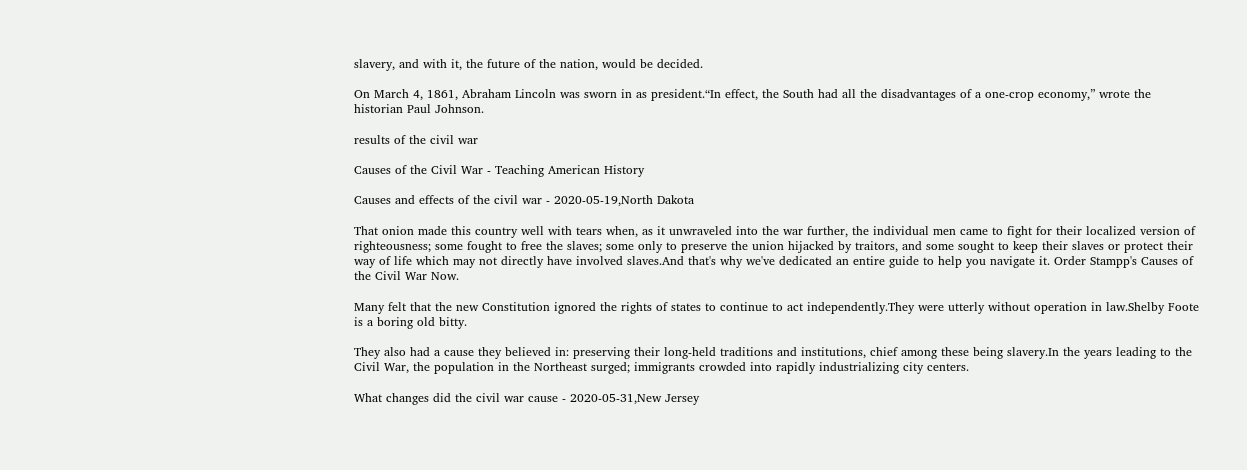slavery, and with it, the future of the nation, would be decided.

On March 4, 1861, Abraham Lincoln was sworn in as president.“In effect, the South had all the disadvantages of a one-crop economy,” wrote the historian Paul Johnson.

results of the civil war

Causes of the Civil War - Teaching American History

Causes and effects of the civil war - 2020-05-19,North Dakota

That onion made this country well with tears when, as it unwraveled into the war further, the individual men came to fight for their localized version of righteousness; some fought to free the slaves; some only to preserve the union hijacked by traitors, and some sought to keep their slaves or protect their way of life which may not directly have involved slaves.And that's why we've dedicated an entire guide to help you navigate it. Order Stampp's Causes of the Civil War Now.

Many felt that the new Constitution ignored the rights of states to continue to act independently.They were utterly without operation in law.Shelby Foote is a boring old bitty.

They also had a cause they believed in: preserving their long-held traditions and institutions, chief among these being slavery.In the years leading to the Civil War, the population in the Northeast surged; immigrants crowded into rapidly industrializing city centers.

What changes did the civil war cause - 2020-05-31,New Jersey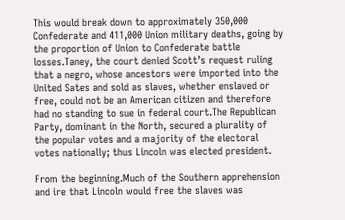This would break down to approximately 350,000 Confederate and 411,000 Union military deaths, going by the proportion of Union to Confederate battle losses.Taney, the court denied Scott’s request ruling that a negro, whose ancestors were imported into the United Sates and sold as slaves, whether enslaved or free, could not be an American citizen and therefore had no standing to sue in federal court.The Republican Party, dominant in the North, secured a plurality of the popular votes and a majority of the electoral votes nationally; thus Lincoln was elected president.

From the beginning.Much of the Southern apprehension and ire that Lincoln would free the slaves was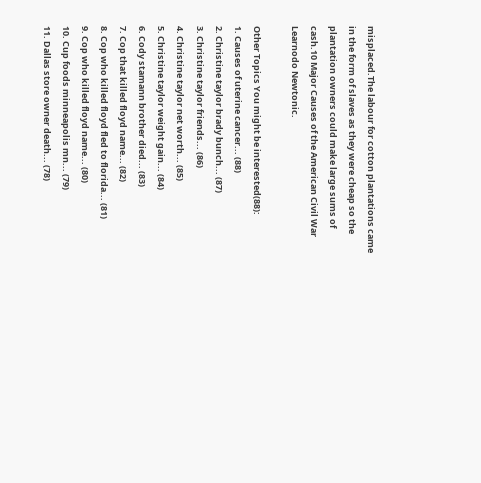misplaced.The labour for cotton plantations came in the form of slaves as they were cheap so the plantation owners could make large sums of cash.10 Major Causes of the American Civil War Learnodo Newtonic.

Other Topics You might be interested(88):
1. Causes of uterine cancer... (88)
2. Christine taylor brady bunch... (87)
3. Christine taylor friends... (86)
4. Christine taylor net worth... (85)
5. Christine taylor weight gain... (84)
6. Cody stamann brother died... (83)
7. Cop that killed floyd name... (82)
8. Cop who killed floyd fled to florida... (81)
9. Cop who killed floyd name... (80)
10. Cup foods minneapolis mn... (79)
11. Dallas store owner death... (78)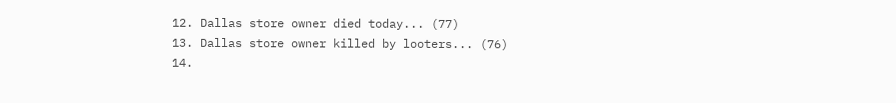12. Dallas store owner died today... (77)
13. Dallas store owner killed by looters... (76)
14.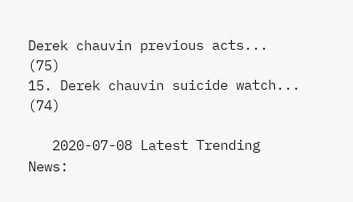Derek chauvin previous acts... (75)
15. Derek chauvin suicide watch... (74)

   2020-07-08 Latest Trending News: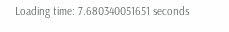Loading time: 7.680340051651 seconds